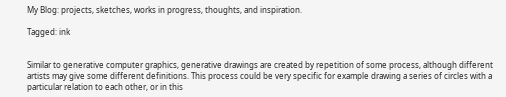My Blog: projects, sketches, works in progress, thoughts, and inspiration.

Tagged: ink


Similar to generative computer graphics, generative drawings are created by repetition of some process, although different artists may give some different definitions. This process could be very specific for example drawing a series of circles with a particular relation to each other, or in this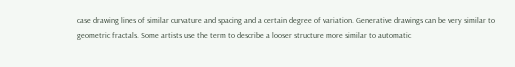case drawing lines of similar curvature and spacing and a certain degree of variation. Generative drawings can be very similar to geometric fractals. Some artists use the term to describe a looser structure more similar to automatic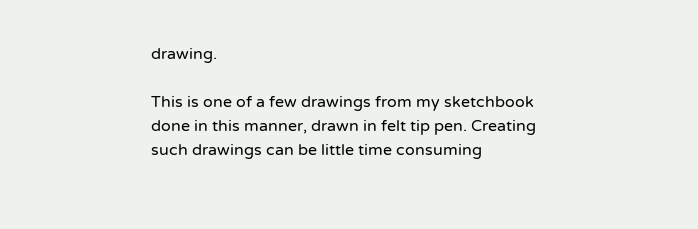drawing.

This is one of a few drawings from my sketchbook done in this manner, drawn in felt tip pen. Creating such drawings can be little time consuming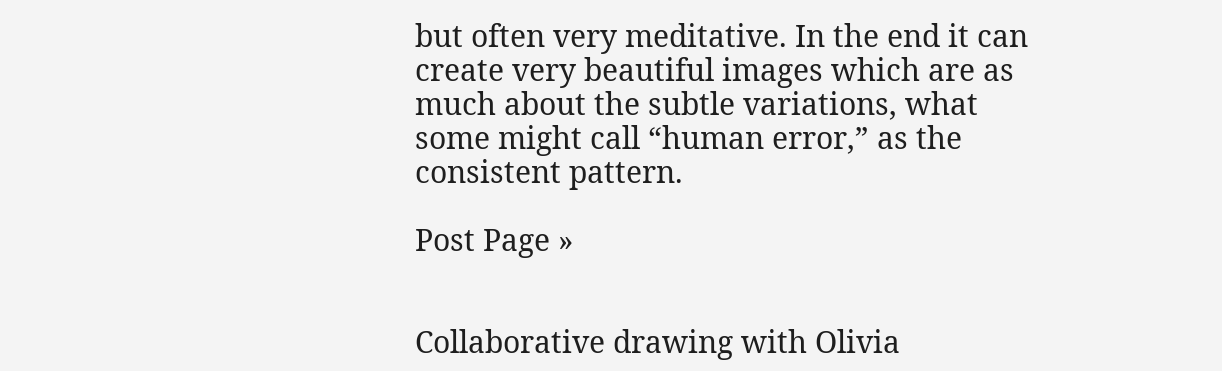but often very meditative. In the end it can create very beautiful images which are as much about the subtle variations, what some might call “human error,” as the consistent pattern.

Post Page »


Collaborative drawing with Olivia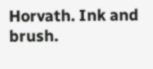Horvath. Ink and brush.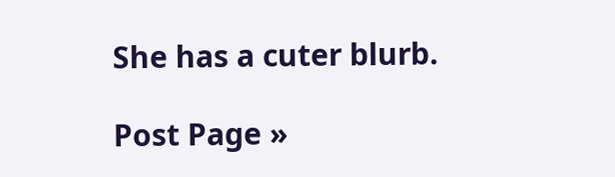She has a cuter blurb.

Post Page »